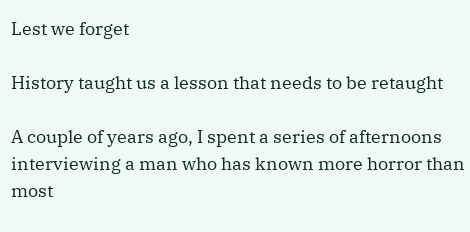Lest we forget

History taught us a lesson that needs to be retaught

A couple of years ago, I spent a series of afternoons interviewing a man who has known more horror than most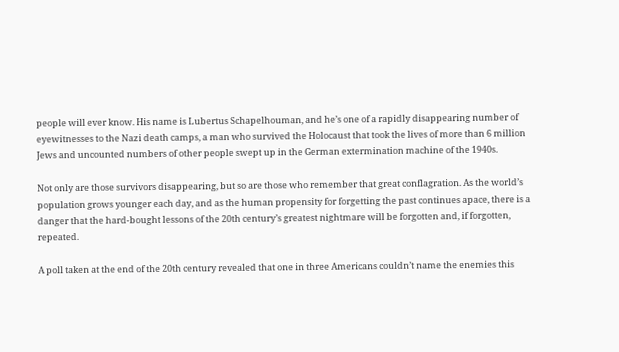people will ever know. His name is Lubertus Schapelhouman, and he’s one of a rapidly disappearing number of eyewitnesses to the Nazi death camps, a man who survived the Holocaust that took the lives of more than 6 million Jews and uncounted numbers of other people swept up in the German extermination machine of the 1940s.

Not only are those survivors disappearing, but so are those who remember that great conflagration. As the world’s population grows younger each day, and as the human propensity for forgetting the past continues apace, there is a danger that the hard-bought lessons of the 20th century’s greatest nightmare will be forgotten and, if forgotten, repeated.

A poll taken at the end of the 20th century revealed that one in three Americans couldn’t name the enemies this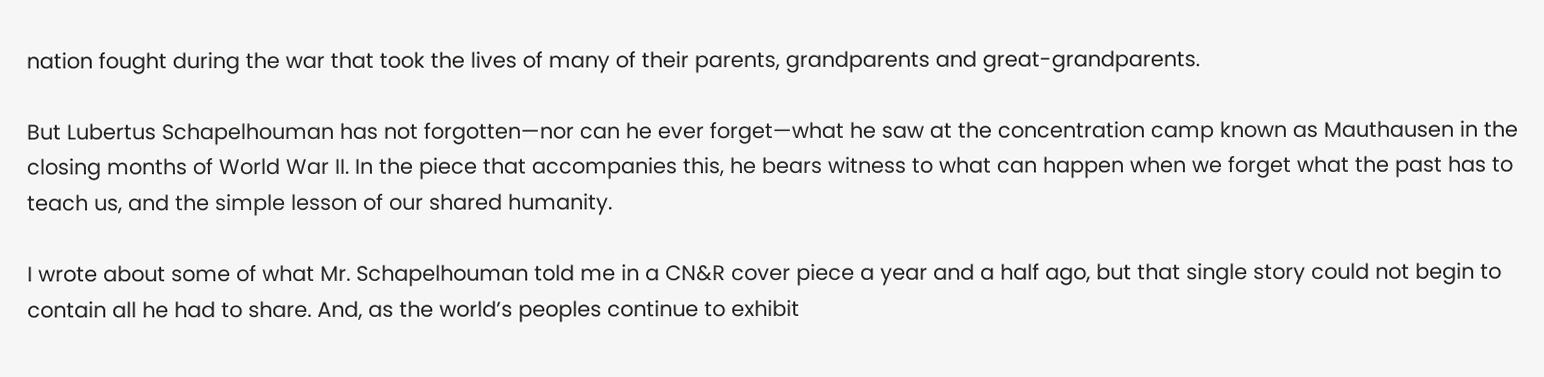nation fought during the war that took the lives of many of their parents, grandparents and great-grandparents.

But Lubertus Schapelhouman has not forgotten—nor can he ever forget—what he saw at the concentration camp known as Mauthausen in the closing months of World War II. In the piece that accompanies this, he bears witness to what can happen when we forget what the past has to teach us, and the simple lesson of our shared humanity.

I wrote about some of what Mr. Schapelhouman told me in a CN&R cover piece a year and a half ago, but that single story could not begin to contain all he had to share. And, as the world’s peoples continue to exhibit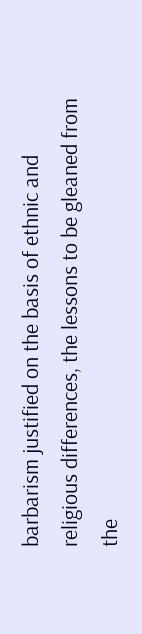barbarism justified on the basis of ethnic and religious differences, the lessons to be gleaned from the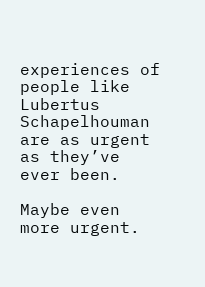experiences of people like Lubertus Schapelhouman are as urgent as they’ve ever been.

Maybe even more urgent.